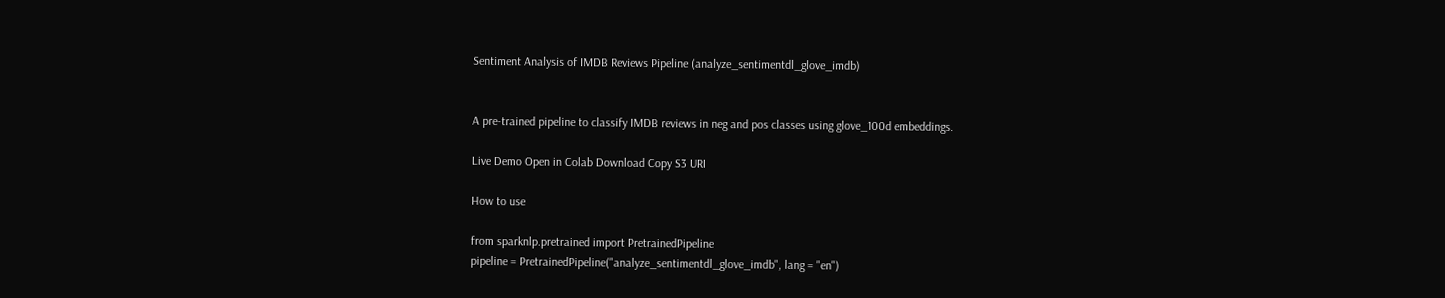Sentiment Analysis of IMDB Reviews Pipeline (analyze_sentimentdl_glove_imdb)


A pre-trained pipeline to classify IMDB reviews in neg and pos classes using glove_100d embeddings.

Live Demo Open in Colab Download Copy S3 URI

How to use

from sparknlp.pretrained import PretrainedPipeline
pipeline = PretrainedPipeline("analyze_sentimentdl_glove_imdb", lang = "en")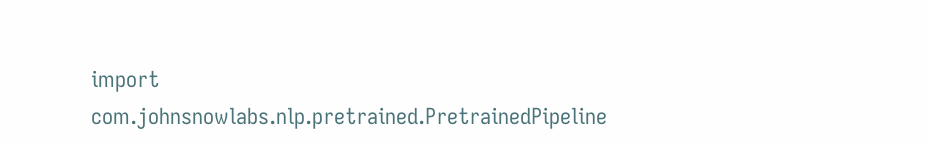import com.johnsnowlabs.nlp.pretrained.PretrainedPipeline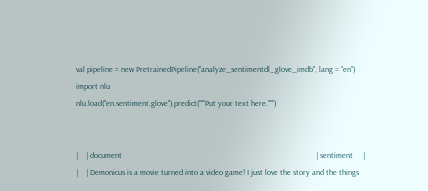val pipeline = new PretrainedPipeline("analyze_sentimentdl_glove_imdb", lang = "en")
import nlu
nlu.load("en.sentiment.glove").predict("""Put your text here.""")


|    | document                                                                                                 | sentiment     |
|    | Demonicus is a movie turned into a video game! I just love the story and the things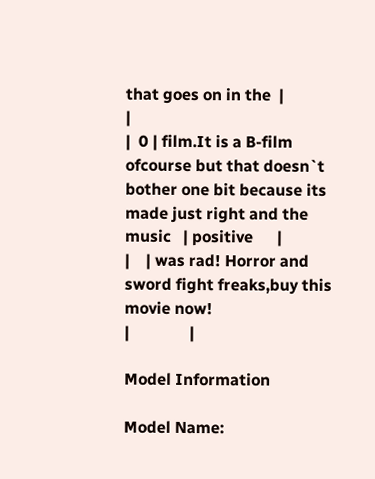that goes on in the  |               |
|  0 | film.It is a B-film ofcourse but that doesn`t bother one bit because its made just right and the music   | positive      |
|    | was rad! Horror and sword fight freaks,buy this movie now!                                               |               |

Model Information

Model Name: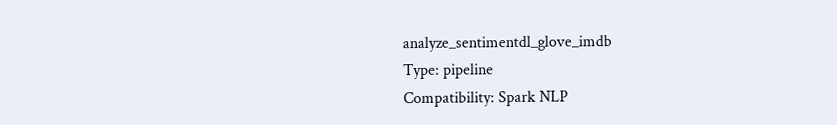analyze_sentimentdl_glove_imdb
Type: pipeline
Compatibility: Spark NLP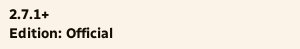2.7.1+
Edition: Official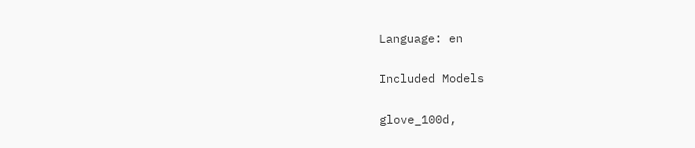Language: en

Included Models

glove_100d,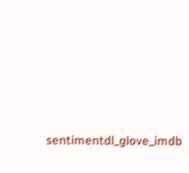sentimentdl_glove_imdb